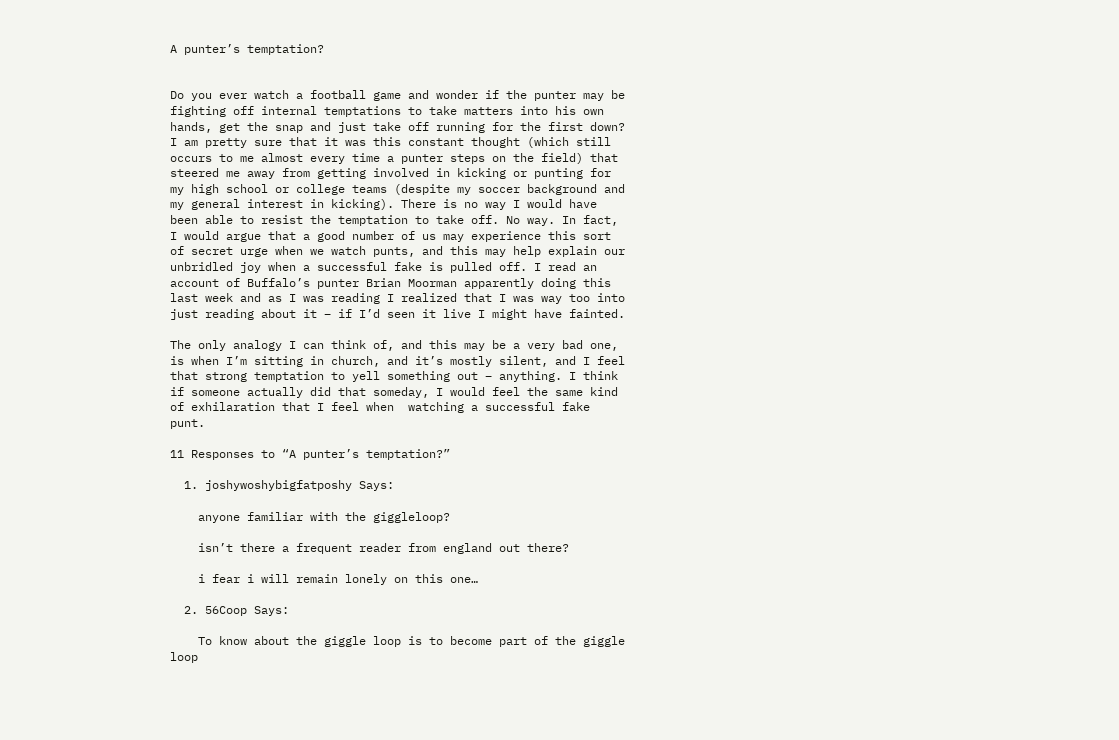A punter’s temptation?


Do you ever watch a football game and wonder if the punter may be fighting off internal temptations to take matters into his own hands, get the snap and just take off running for the first down? I am pretty sure that it was this constant thought (which still occurs to me almost every time a punter steps on the field) that steered me away from getting involved in kicking or punting for my high school or college teams (despite my soccer background and my general interest in kicking). There is no way I would have been able to resist the temptation to take off. No way. In fact, I would argue that a good number of us may experience this sort of secret urge when we watch punts, and this may help explain our unbridled joy when a successful fake is pulled off. I read an account of Buffalo’s punter Brian Moorman apparently doing this last week and as I was reading I realized that I was way too into just reading about it – if I’d seen it live I might have fainted.

The only analogy I can think of, and this may be a very bad one, is when I’m sitting in church, and it’s mostly silent, and I feel that strong temptation to yell something out – anything. I think if someone actually did that someday, I would feel the same kind of exhilaration that I feel when  watching a successful fake punt.

11 Responses to “A punter’s temptation?”

  1. joshywoshybigfatposhy Says:

    anyone familiar with the giggleloop?

    isn’t there a frequent reader from england out there?

    i fear i will remain lonely on this one…

  2. 56Coop Says:

    To know about the giggle loop is to become part of the giggle loop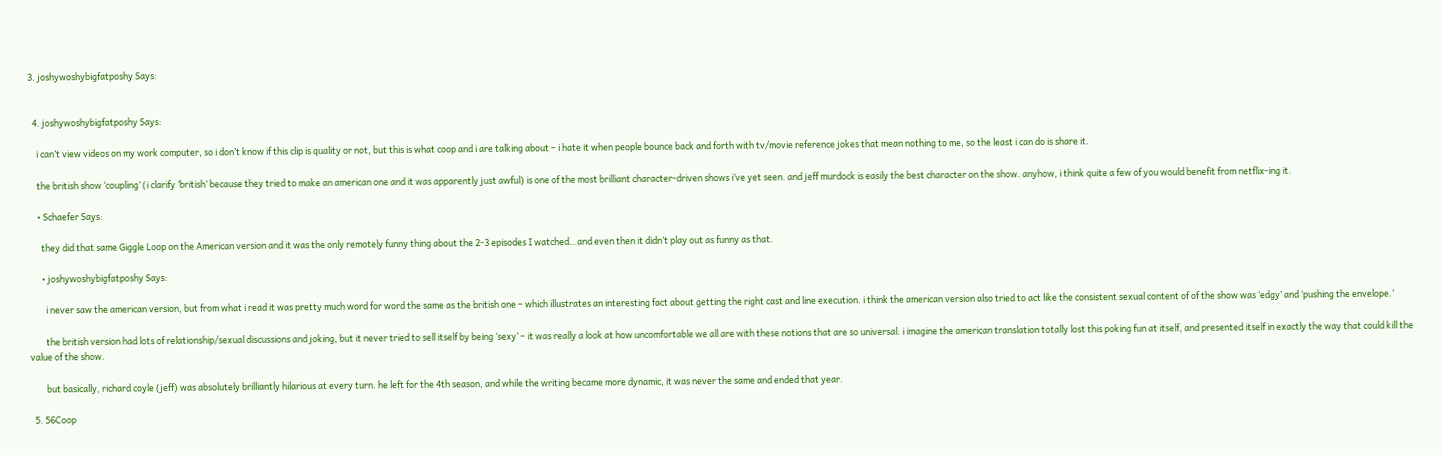3. joshywoshybigfatposhy Says:


  4. joshywoshybigfatposhy Says:

    i can’t view videos on my work computer, so i don’t know if this clip is quality or not, but this is what coop and i are talking about – i hate it when people bounce back and forth with tv/movie reference jokes that mean nothing to me, so the least i can do is share it.

    the british show ‘coupling’ (i clarify ‘british’ because they tried to make an american one and it was apparently just awful) is one of the most brilliant character-driven shows i’ve yet seen. and jeff murdock is easily the best character on the show. anyhow, i think quite a few of you would benefit from netflix-ing it.

    • Schaefer Says:

      they did that same Giggle Loop on the American version and it was the only remotely funny thing about the 2-3 episodes I watched…and even then it didn’t play out as funny as that.

      • joshywoshybigfatposhy Says:

        i never saw the american version, but from what i read it was pretty much word for word the same as the british one – which illustrates an interesting fact about getting the right cast and line execution. i think the american version also tried to act like the consistent sexual content of of the show was ‘edgy’ and ‘pushing the envelope.’

        the british version had lots of relationship/sexual discussions and joking, but it never tried to sell itself by being ‘sexy’ – it was really a look at how uncomfortable we all are with these notions that are so universal. i imagine the american translation totally lost this poking fun at itself, and presented itself in exactly the way that could kill the value of the show.

        but basically, richard coyle (jeff) was absolutely brilliantly hilarious at every turn. he left for the 4th season, and while the writing became more dynamic, it was never the same and ended that year.

  5. 56Coop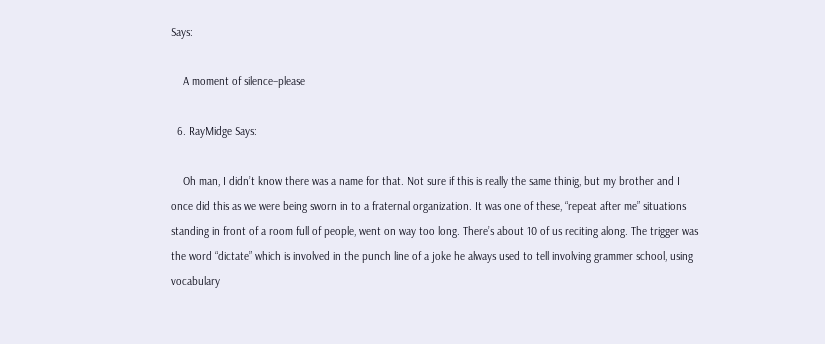Says:

    A moment of silence–please

  6. RayMidge Says:

    Oh man, I didn’t know there was a name for that. Not sure if this is really the same thinig, but my brother and I once did this as we were being sworn in to a fraternal organization. It was one of these, “repeat after me” situations standing in front of a room full of people, went on way too long. There’s about 10 of us reciting along. The trigger was the word “dictate” which is involved in the punch line of a joke he always used to tell involving grammer school, using vocabulary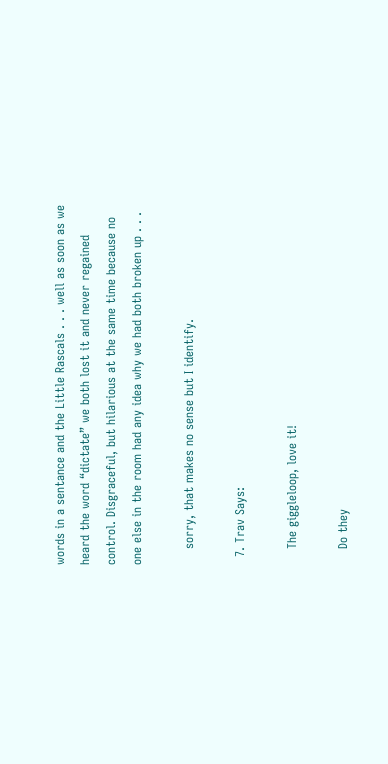words in a sentance and the Little Rascals . . . well as soon as we heard the word “dictate” we both lost it and never regained control. Disgraceful, but hilarious at the same time because no one else in the room had any idea why we had both broken up . . .

    sorry, that makes no sense but I identify.

  7. Trav Says:

    The giggleloop, love it!

    Do they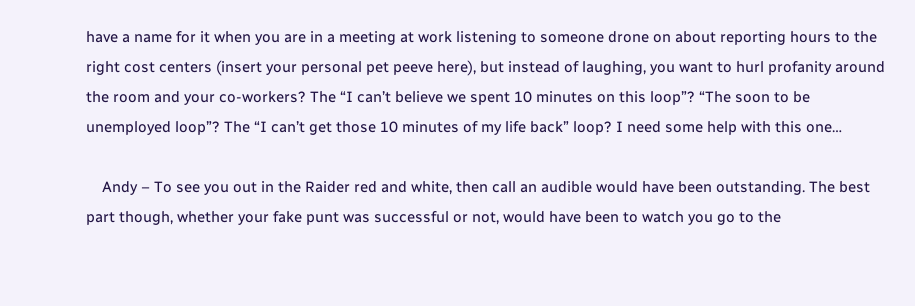have a name for it when you are in a meeting at work listening to someone drone on about reporting hours to the right cost centers (insert your personal pet peeve here), but instead of laughing, you want to hurl profanity around the room and your co-workers? The “I can’t believe we spent 10 minutes on this loop”? “The soon to be unemployed loop”? The “I can’t get those 10 minutes of my life back” loop? I need some help with this one…

    Andy – To see you out in the Raider red and white, then call an audible would have been outstanding. The best part though, whether your fake punt was successful or not, would have been to watch you go to the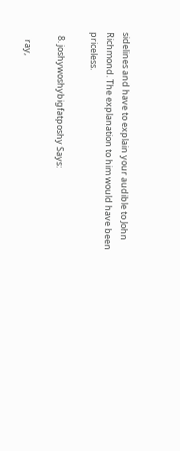sidelines and have to explain your audible to John Richmond. The explanation to him would have been priceless.

  8. joshywoshybigfatposhy Says:

    ray,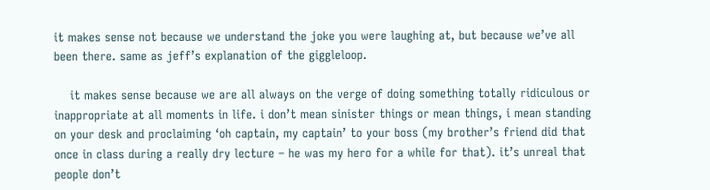it makes sense not because we understand the joke you were laughing at, but because we’ve all been there. same as jeff’s explanation of the giggleloop.

    it makes sense because we are all always on the verge of doing something totally ridiculous or inappropriate at all moments in life. i don’t mean sinister things or mean things, i mean standing on your desk and proclaiming ‘oh captain, my captain’ to your boss (my brother’s friend did that once in class during a really dry lecture – he was my hero for a while for that). it’s unreal that people don’t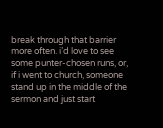break through that barrier more often. i’d love to see some punter-chosen runs, or, if i went to church, someone stand up in the middle of the sermon and just start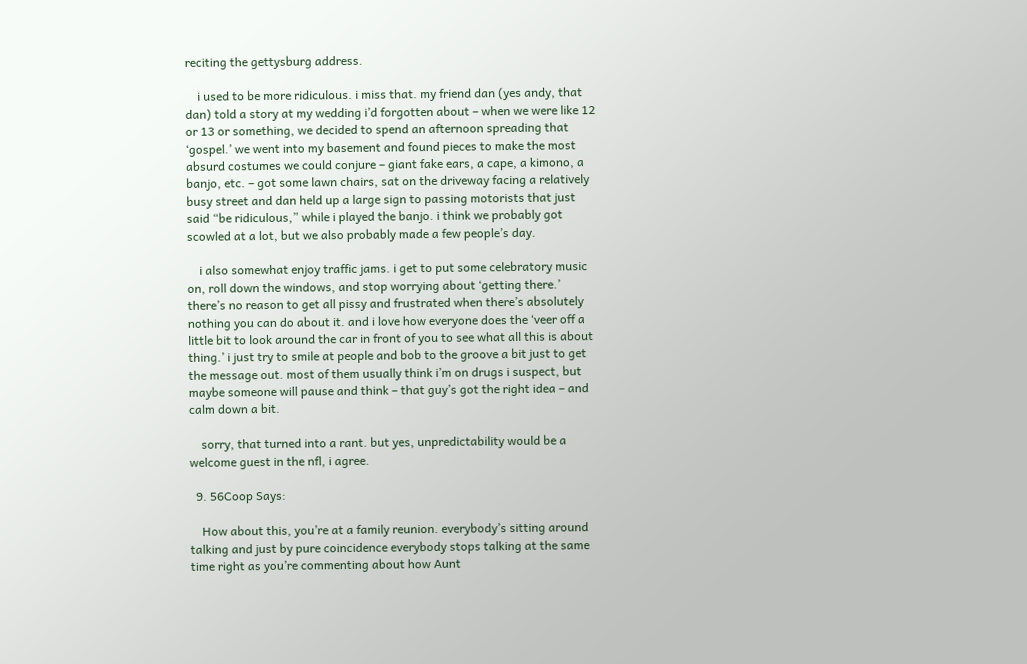reciting the gettysburg address.

    i used to be more ridiculous. i miss that. my friend dan (yes andy, that dan) told a story at my wedding i’d forgotten about – when we were like 12 or 13 or something, we decided to spend an afternoon spreading that ‘gospel.’ we went into my basement and found pieces to make the most absurd costumes we could conjure – giant fake ears, a cape, a kimono, a banjo, etc. – got some lawn chairs, sat on the driveway facing a relatively busy street and dan held up a large sign to passing motorists that just said “be ridiculous,” while i played the banjo. i think we probably got scowled at a lot, but we also probably made a few people’s day.

    i also somewhat enjoy traffic jams. i get to put some celebratory music on, roll down the windows, and stop worrying about ‘getting there.’ there’s no reason to get all pissy and frustrated when there’s absolutely nothing you can do about it. and i love how everyone does the ‘veer off a little bit to look around the car in front of you to see what all this is about thing.’ i just try to smile at people and bob to the groove a bit just to get the message out. most of them usually think i’m on drugs i suspect, but maybe someone will pause and think – that guy’s got the right idea – and calm down a bit.

    sorry, that turned into a rant. but yes, unpredictability would be a welcome guest in the nfl, i agree.

  9. 56Coop Says:

    How about this, you’re at a family reunion. everybody’s sitting around talking and just by pure coincidence everybody stops talking at the same time right as you’re commenting about how Aunt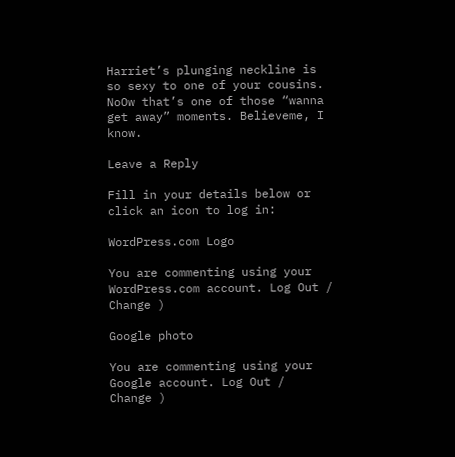Harriet’s plunging neckline is so sexy to one of your cousins. NoOw that’s one of those “wanna get away” moments. Believeme, I know.

Leave a Reply

Fill in your details below or click an icon to log in:

WordPress.com Logo

You are commenting using your WordPress.com account. Log Out /  Change )

Google photo

You are commenting using your Google account. Log Out /  Change )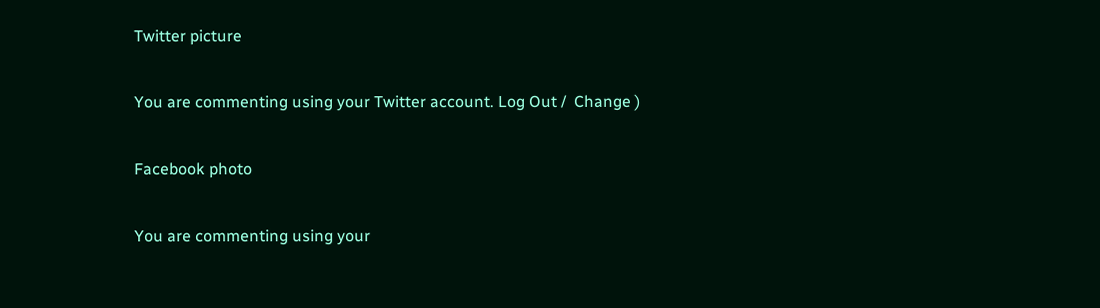Twitter picture

You are commenting using your Twitter account. Log Out /  Change )

Facebook photo

You are commenting using your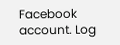Facebook account. Log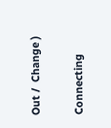Out /  Change )

Connecting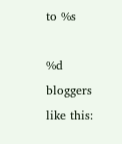to %s

%d bloggers like this: